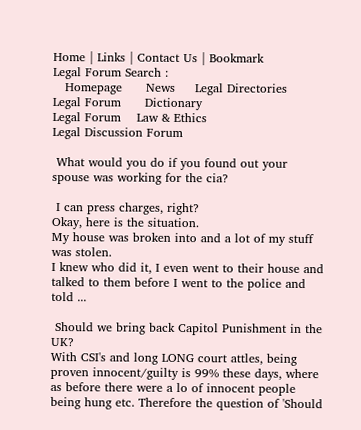Home | Links | Contact Us | Bookmark
Legal Forum Search :
   Homepage      News     Legal Directories      Legal Forum      Dictionary
Legal Forum    Law & Ethics
Legal Discussion Forum

 What would you do if you found out your spouse was working for the cia?

 I can press charges, right?
Okay, here is the situation.
My house was broken into and a lot of my stuff was stolen.
I knew who did it, I even went to their house and talked to them before I went to the police and told ...

 Should we bring back Capitol Punishment in the UK?
With CSI's and long LONG court attles, being proven innocent/guilty is 99% these days, where as before there were a lo of innocent people being hung etc. Therefore the question of 'Should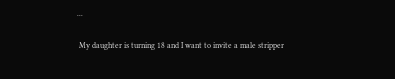...

 My daughter is turning 18 and I want to invite a male stripper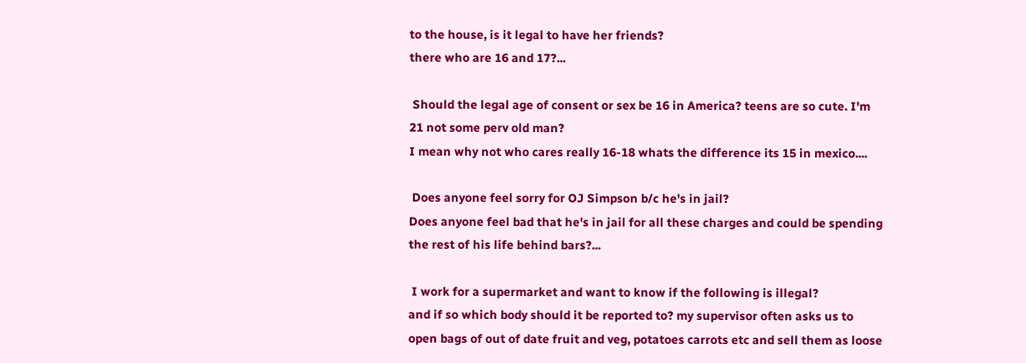to the house, is it legal to have her friends?
there who are 16 and 17?...

 Should the legal age of consent or sex be 16 in America? teens are so cute. I'm 21 not some perv old man?
I mean why not who cares really 16-18 whats the difference its 15 in mexico....

 Does anyone feel sorry for OJ Simpson b/c he's in jail?
Does anyone feel bad that he's in jail for all these charges and could be spending the rest of his life behind bars?...

 I work for a supermarket and want to know if the following is illegal?
and if so which body should it be reported to? my supervisor often asks us to open bags of out of date fruit and veg, potatoes carrots etc and sell them as loose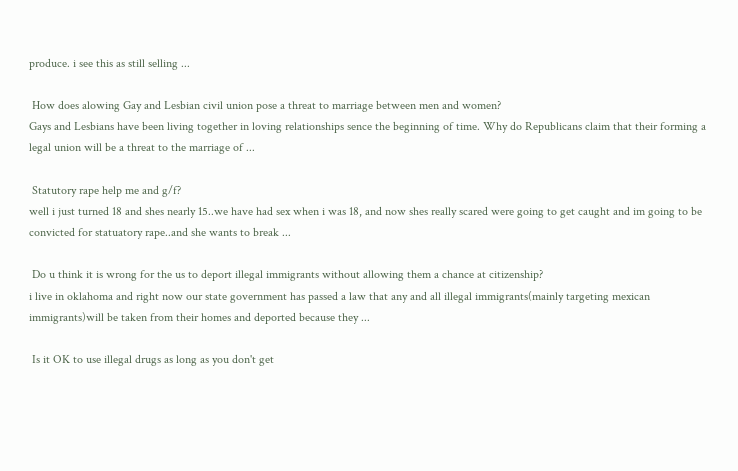produce. i see this as still selling ...

 How does alowing Gay and Lesbian civil union pose a threat to marriage between men and women?
Gays and Lesbians have been living together in loving relationships sence the beginning of time. Why do Republicans claim that their forming a legal union will be a threat to the marriage of ...

 Statutory rape help me and g/f?
well i just turned 18 and shes nearly 15..we have had sex when i was 18, and now shes really scared were going to get caught and im going to be convicted for statuatory rape..and she wants to break ...

 Do u think it is wrong for the us to deport illegal immigrants without allowing them a chance at citizenship?
i live in oklahoma and right now our state government has passed a law that any and all illegal immigrants(mainly targeting mexican immigrants)will be taken from their homes and deported because they ...

 Is it OK to use illegal drugs as long as you don't get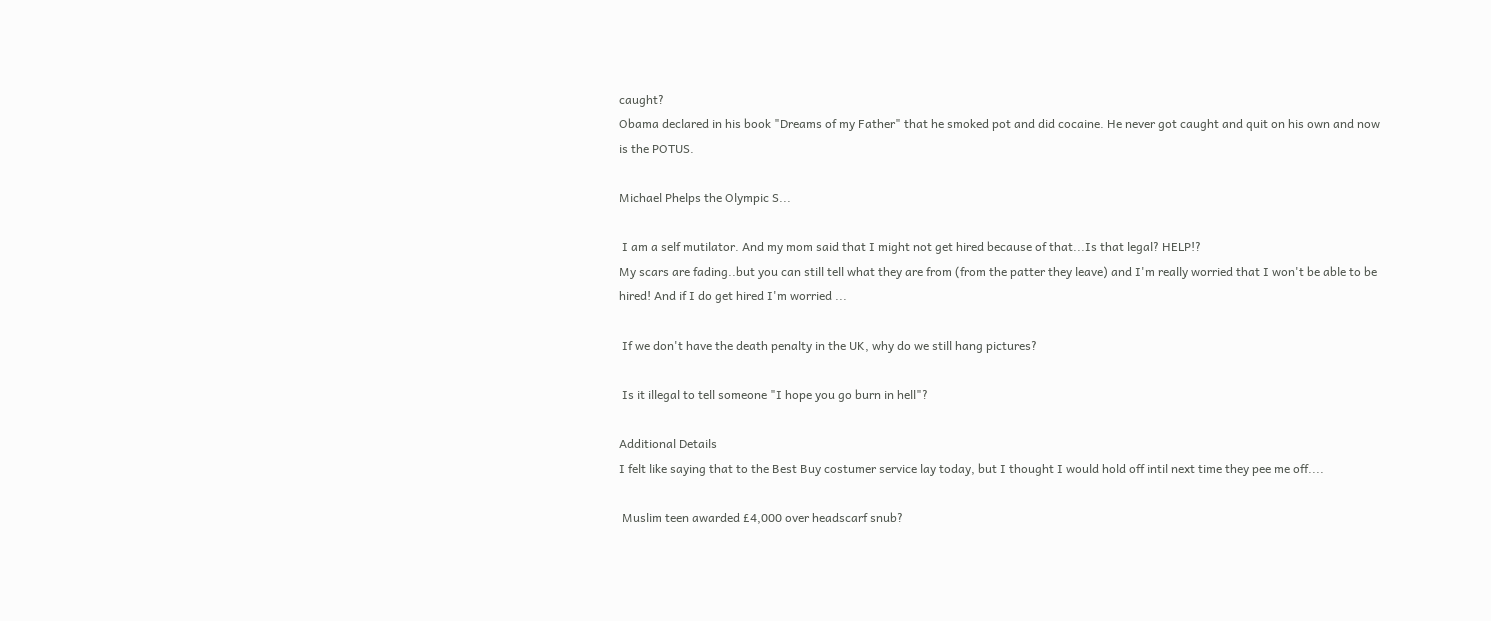caught?
Obama declared in his book "Dreams of my Father" that he smoked pot and did cocaine. He never got caught and quit on his own and now is the POTUS.

Michael Phelps the Olympic S...

 I am a self mutilator. And my mom said that I might not get hired because of that...Is that legal? HELP!?
My scars are fading..but you can still tell what they are from (from the patter they leave) and I'm really worried that I won't be able to be hired! And if I do get hired I'm worried ...

 If we don't have the death penalty in the UK, why do we still hang pictures?

 Is it illegal to tell someone "I hope you go burn in hell"?

Additional Details
I felt like saying that to the Best Buy costumer service lay today, but I thought I would hold off intil next time they pee me off....

 Muslim teen awarded £4,000 over headscarf snub?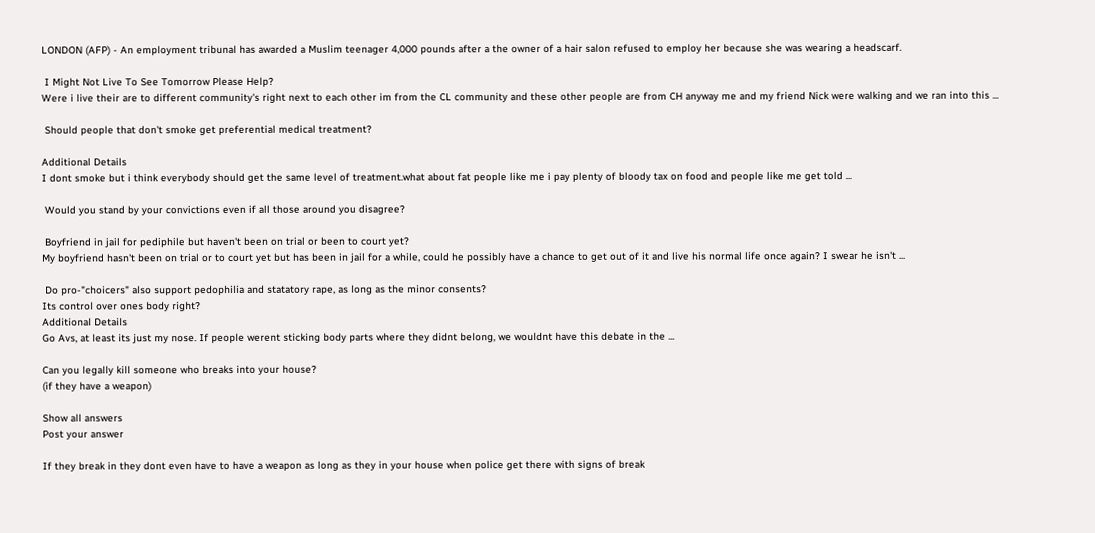LONDON (AFP) - An employment tribunal has awarded a Muslim teenager 4,000 pounds after a the owner of a hair salon refused to employ her because she was wearing a headscarf.

 I Might Not Live To See Tomorrow Please Help?
Were i live their are to different community's right next to each other im from the CL community and these other people are from CH anyway me and my friend Nick were walking and we ran into this ...

 Should people that don't smoke get preferential medical treatment?

Additional Details
I dont smoke but i think everybody should get the same level of treatment.what about fat people like me i pay plenty of bloody tax on food and people like me get told ...

 Would you stand by your convictions even if all those around you disagree?

 Boyfriend in jail for pediphile but haven't been on trial or been to court yet?
My boyfriend hasn't been on trial or to court yet but has been in jail for a while, could he possibly have a chance to get out of it and live his normal life once again? I swear he isn't ...

 Do pro-"choicers" also support pedophilia and statatory rape, as long as the minor consents?
Its control over ones body right?
Additional Details
Go Avs, at least its just my nose. If people werent sticking body parts where they didnt belong, we wouldnt have this debate in the ...

Can you legally kill someone who breaks into your house?
(if they have a weapon)

Show all answers
Post your answer

If they break in they dont even have to have a weapon as long as they in your house when police get there with signs of break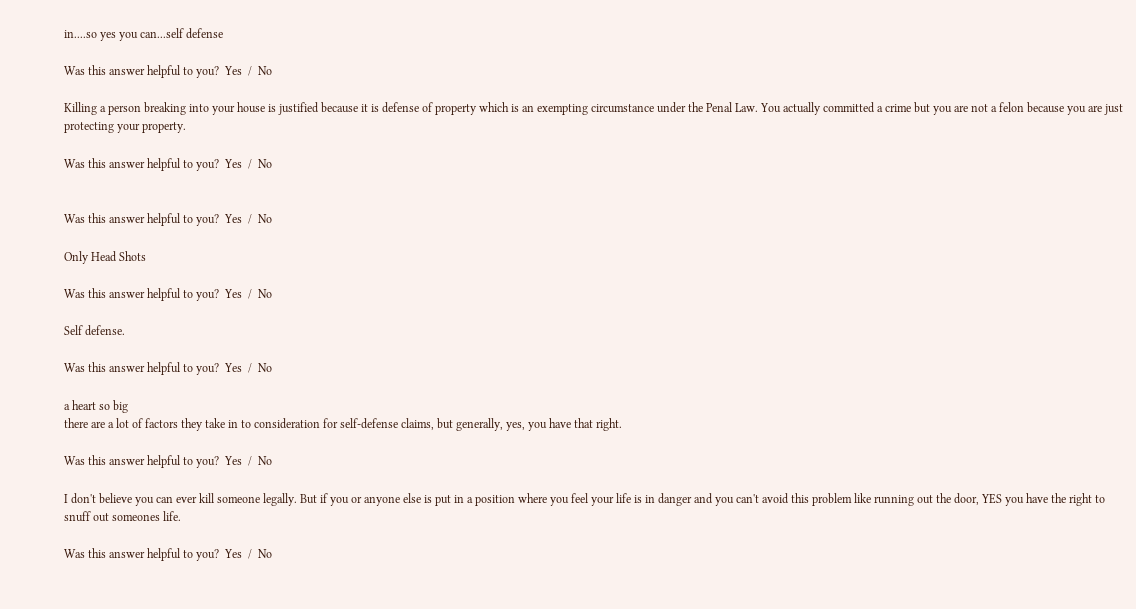in....so yes you can...self defense

Was this answer helpful to you?  Yes  /  No

Killing a person breaking into your house is justified because it is defense of property which is an exempting circumstance under the Penal Law. You actually committed a crime but you are not a felon because you are just protecting your property.

Was this answer helpful to you?  Yes  /  No


Was this answer helpful to you?  Yes  /  No

Only Head Shots

Was this answer helpful to you?  Yes  /  No

Self defense.

Was this answer helpful to you?  Yes  /  No

a heart so big
there are a lot of factors they take in to consideration for self-defense claims, but generally, yes, you have that right.

Was this answer helpful to you?  Yes  /  No

I don't believe you can ever kill someone legally. But if you or anyone else is put in a position where you feel your life is in danger and you can't avoid this problem like running out the door, YES you have the right to snuff out someones life.

Was this answer helpful to you?  Yes  /  No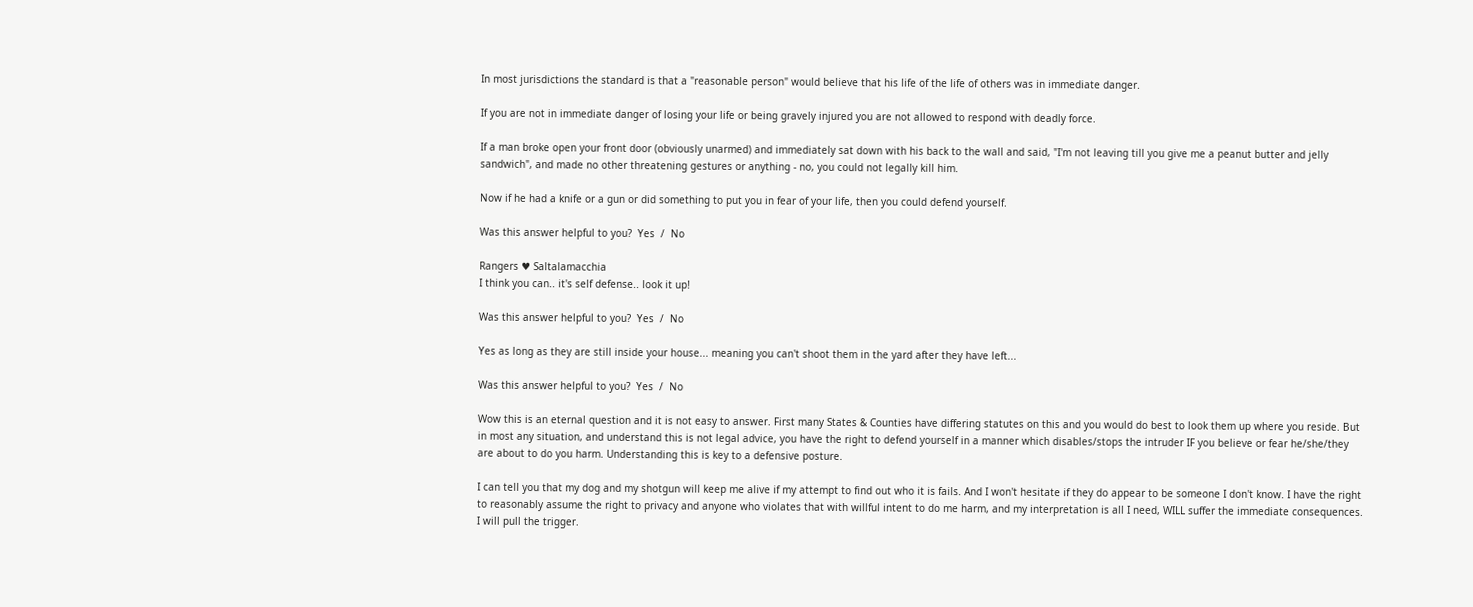In most jurisdictions the standard is that a "reasonable person" would believe that his life of the life of others was in immediate danger.

If you are not in immediate danger of losing your life or being gravely injured you are not allowed to respond with deadly force.

If a man broke open your front door (obviously unarmed) and immediately sat down with his back to the wall and said, "I'm not leaving till you give me a peanut butter and jelly sandwich", and made no other threatening gestures or anything - no, you could not legally kill him.

Now if he had a knife or a gun or did something to put you in fear of your life, then you could defend yourself.

Was this answer helpful to you?  Yes  /  No

Rangers ♥ Saltalamacchia
I think you can.. it's self defense.. look it up!

Was this answer helpful to you?  Yes  /  No

Yes as long as they are still inside your house... meaning you can't shoot them in the yard after they have left...

Was this answer helpful to you?  Yes  /  No

Wow this is an eternal question and it is not easy to answer. First many States & Counties have differing statutes on this and you would do best to look them up where you reside. But in most any situation, and understand this is not legal advice, you have the right to defend yourself in a manner which disables/stops the intruder IF you believe or fear he/she/they are about to do you harm. Understanding this is key to a defensive posture.

I can tell you that my dog and my shotgun will keep me alive if my attempt to find out who it is fails. And I won't hesitate if they do appear to be someone I don't know. I have the right to reasonably assume the right to privacy and anyone who violates that with willful intent to do me harm, and my interpretation is all I need, WILL suffer the immediate consequences. I will pull the trigger.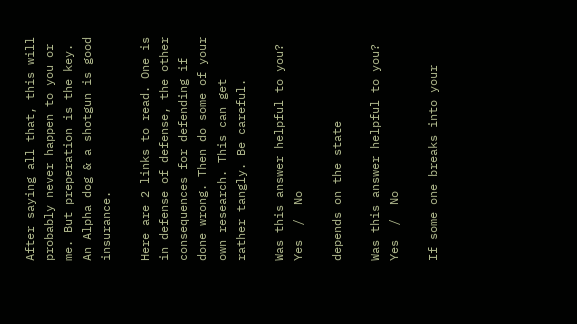After saying all that, this will probably never happen to you or me. But preperation is the key. An Alpha dog & a shotgun is good insurance.

Here are 2 links to read. One is in defense of defense, the other consequences for defending if done wrong. Then do some of your own research. This can get rather tangly. Be careful.

Was this answer helpful to you?  Yes  /  No

depends on the state

Was this answer helpful to you?  Yes  /  No

If some one breaks into your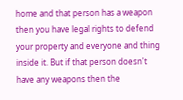home and that person has a weapon then you have legal rights to defend your property and everyone and thing inside it. But if that person doesn't have any weapons then the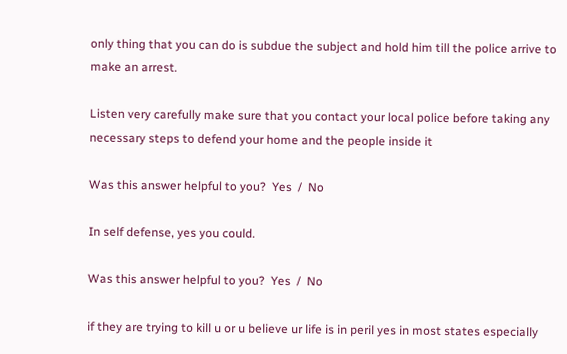only thing that you can do is subdue the subject and hold him till the police arrive to make an arrest.

Listen very carefully make sure that you contact your local police before taking any necessary steps to defend your home and the people inside it

Was this answer helpful to you?  Yes  /  No

In self defense, yes you could.

Was this answer helpful to you?  Yes  /  No

if they are trying to kill u or u believe ur life is in peril yes in most states especially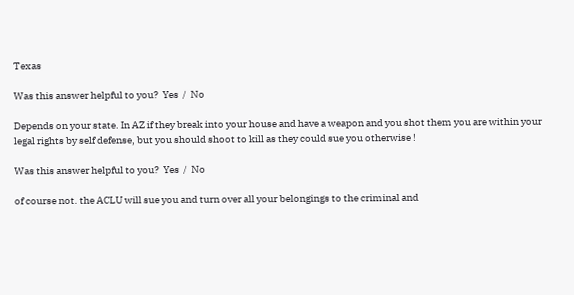Texas

Was this answer helpful to you?  Yes  /  No

Depends on your state. In AZ if they break into your house and have a weapon and you shot them you are within your legal rights by self defense, but you should shoot to kill as they could sue you otherwise !

Was this answer helpful to you?  Yes  /  No

of course not. the ACLU will sue you and turn over all your belongings to the criminal and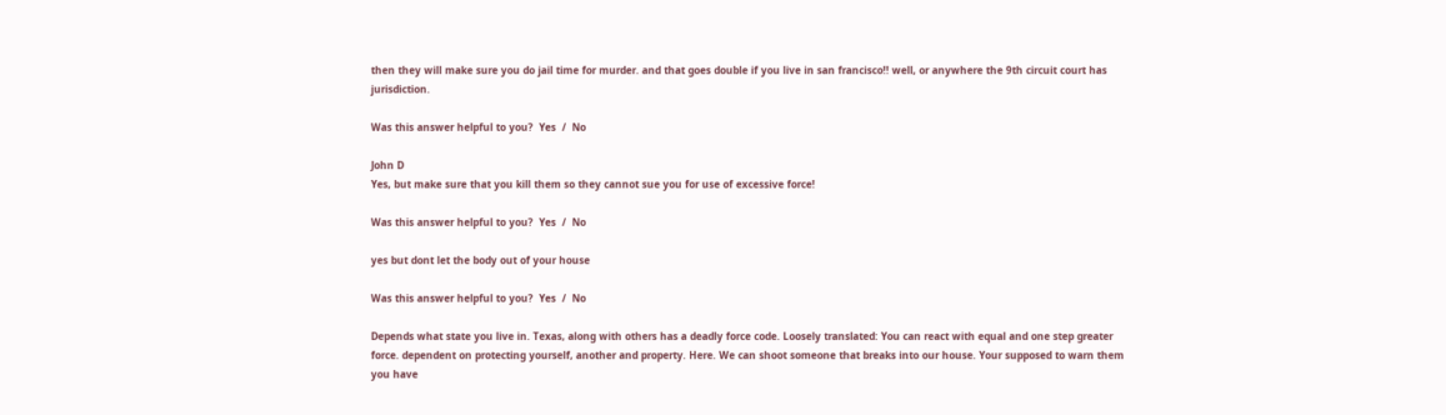then they will make sure you do jail time for murder. and that goes double if you live in san francisco!! well, or anywhere the 9th circuit court has jurisdiction.

Was this answer helpful to you?  Yes  /  No

John D
Yes, but make sure that you kill them so they cannot sue you for use of excessive force!

Was this answer helpful to you?  Yes  /  No

yes but dont let the body out of your house

Was this answer helpful to you?  Yes  /  No

Depends what state you live in. Texas, along with others has a deadly force code. Loosely translated: You can react with equal and one step greater force. dependent on protecting yourself, another and property. Here. We can shoot someone that breaks into our house. Your supposed to warn them you have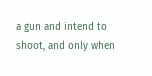a gun and intend to shoot, and only when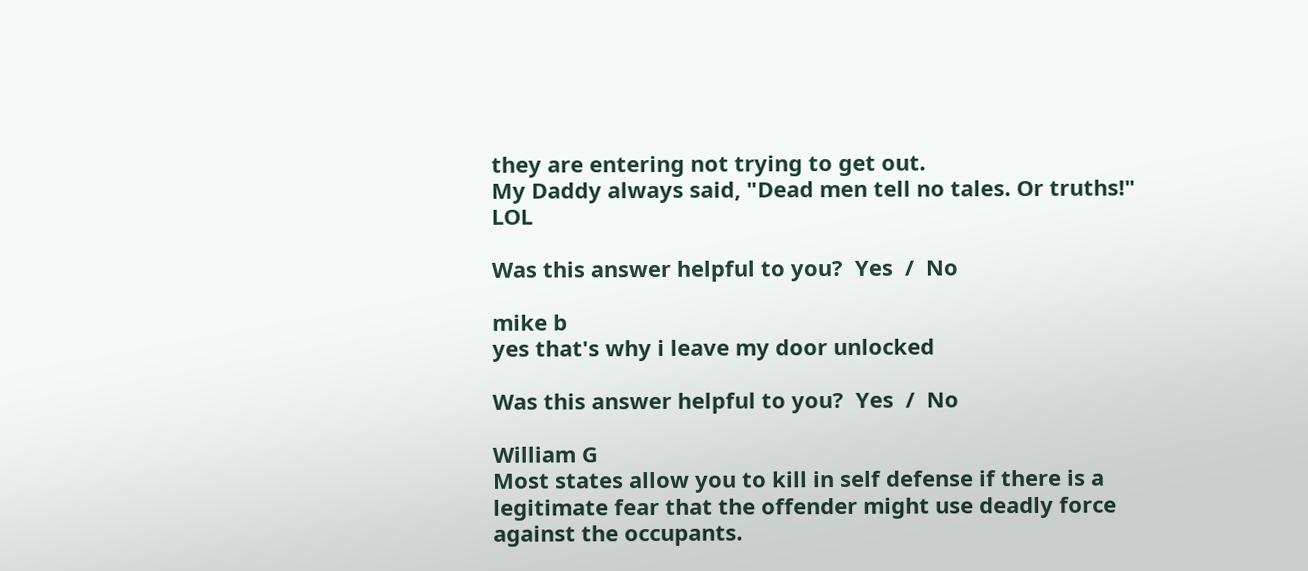they are entering not trying to get out.
My Daddy always said, "Dead men tell no tales. Or truths!" LOL

Was this answer helpful to you?  Yes  /  No

mike b
yes that's why i leave my door unlocked

Was this answer helpful to you?  Yes  /  No

William G
Most states allow you to kill in self defense if there is a legitimate fear that the offender might use deadly force against the occupants.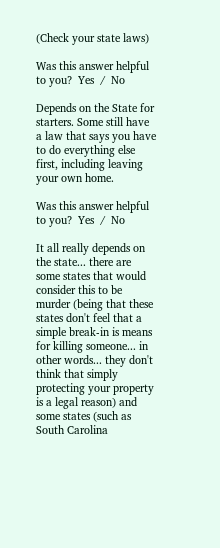(Check your state laws)

Was this answer helpful to you?  Yes  /  No

Depends on the State for starters. Some still have a law that says you have to do everything else first, including leaving your own home.

Was this answer helpful to you?  Yes  /  No

It all really depends on the state... there are some states that would consider this to be murder (being that these states don't feel that a simple break-in is means for killing someone... in other words... they don't think that simply protecting your property is a legal reason) and some states (such as South Carolina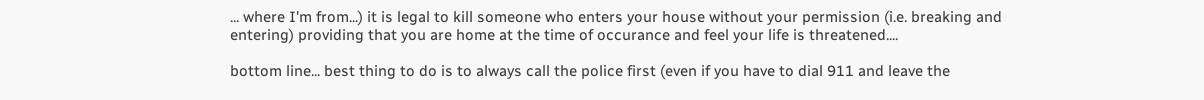... where I'm from...) it is legal to kill someone who enters your house without your permission (i.e. breaking and entering) providing that you are home at the time of occurance and feel your life is threatened....

bottom line... best thing to do is to always call the police first (even if you have to dial 911 and leave the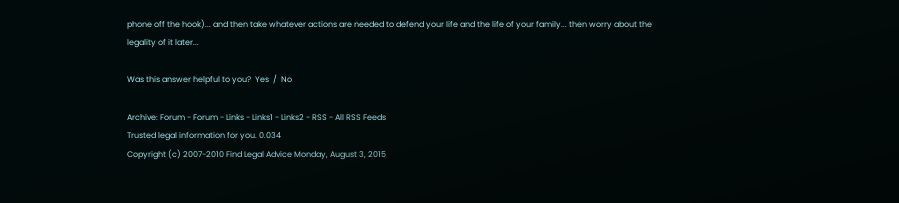phone off the hook)... and then take whatever actions are needed to defend your life and the life of your family... then worry about the legality of it later...

Was this answer helpful to you?  Yes  /  No

Archive: Forum - Forum - Links - Links1 - Links2 - RSS - All RSS Feeds
Trusted legal information for you. 0.034
Copyright (c) 2007-2010 Find Legal Advice Monday, August 3, 2015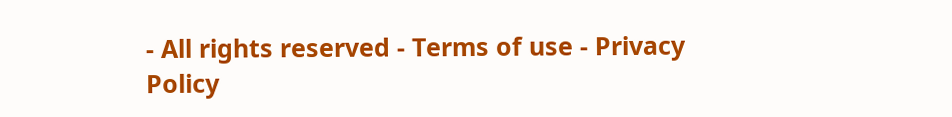- All rights reserved - Terms of use - Privacy Policy